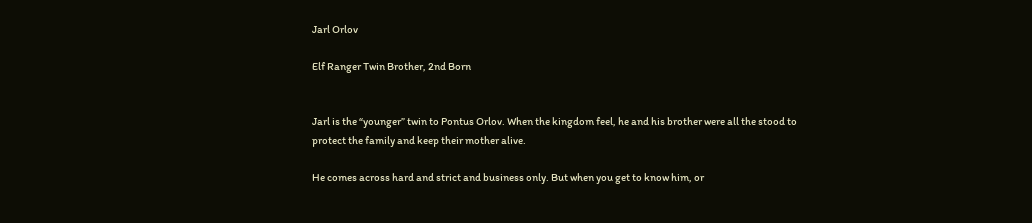Jarl Orlov

Elf Ranger Twin Brother, 2nd Born


Jarl is the “younger” twin to Pontus Orlov. When the kingdom feel, he and his brother were all the stood to protect the family and keep their mother alive.

He comes across hard and strict and business only. But when you get to know him, or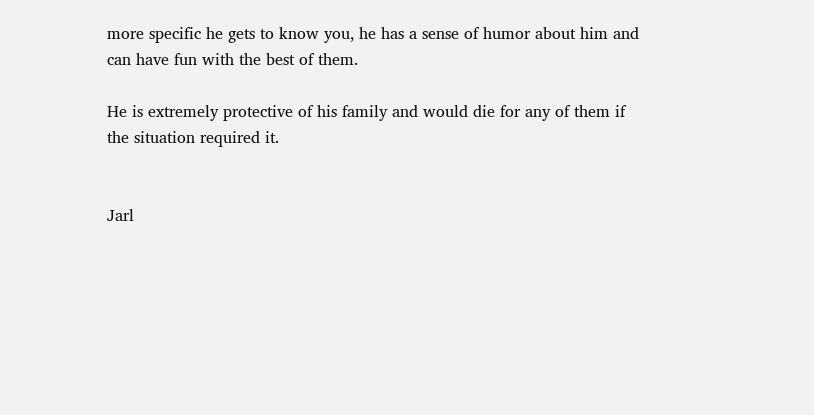more specific he gets to know you, he has a sense of humor about him and can have fun with the best of them.

He is extremely protective of his family and would die for any of them if the situation required it.


Jarl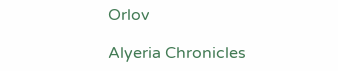Orlov

Alyeria Chronicles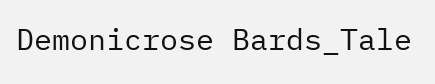Demonicrose Bards_Tale